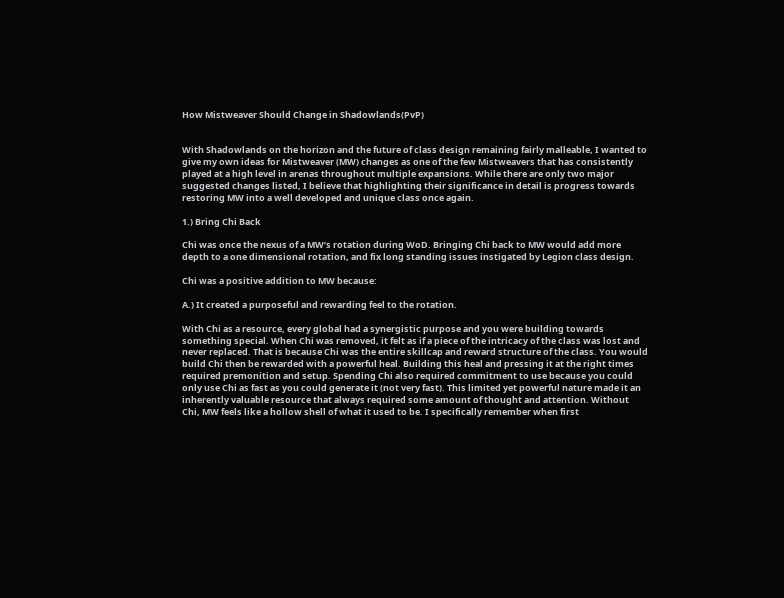How Mistweaver Should Change in Shadowlands(PvP)


With Shadowlands on the horizon and the future of class design remaining fairly malleable, I wanted to give my own ideas for Mistweaver (MW) changes as one of the few Mistweavers that has consistently played at a high level in arenas throughout multiple expansions. While there are only two major suggested changes listed, I believe that highlighting their significance in detail is progress towards restoring MW into a well developed and unique class once again.

1.) Bring Chi Back

Chi was once the nexus of a MW’s rotation during WoD. Bringing Chi back to MW would add more depth to a one dimensional rotation, and fix long standing issues instigated by Legion class design.

Chi was a positive addition to MW because:

A.) It created a purposeful and rewarding feel to the rotation.

With Chi as a resource, every global had a synergistic purpose and you were building towards something special. When Chi was removed, it felt as if a piece of the intricacy of the class was lost and never replaced. That is because Chi was the entire skillcap and reward structure of the class. You would build Chi then be rewarded with a powerful heal. Building this heal and pressing it at the right times required premonition and setup. Spending Chi also required commitment to use because you could only use Chi as fast as you could generate it (not very fast). This limited yet powerful nature made it an inherently valuable resource that always required some amount of thought and attention. Without Chi, MW feels like a hollow shell of what it used to be. I specifically remember when first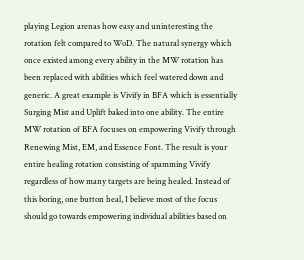playing Legion arenas how easy and uninteresting the rotation felt compared to WoD. The natural synergy which once existed among every ability in the MW rotation has been replaced with abilities which feel watered down and generic. A great example is Vivify in BFA which is essentially Surging Mist and Uplift baked into one ability. The entire MW rotation of BFA focuses on empowering Vivify through Renewing Mist, EM, and Essence Font. The result is your entire healing rotation consisting of spamming Vivify regardless of how many targets are being healed. Instead of this boring, one button heal, I believe most of the focus should go towards empowering individual abilities based on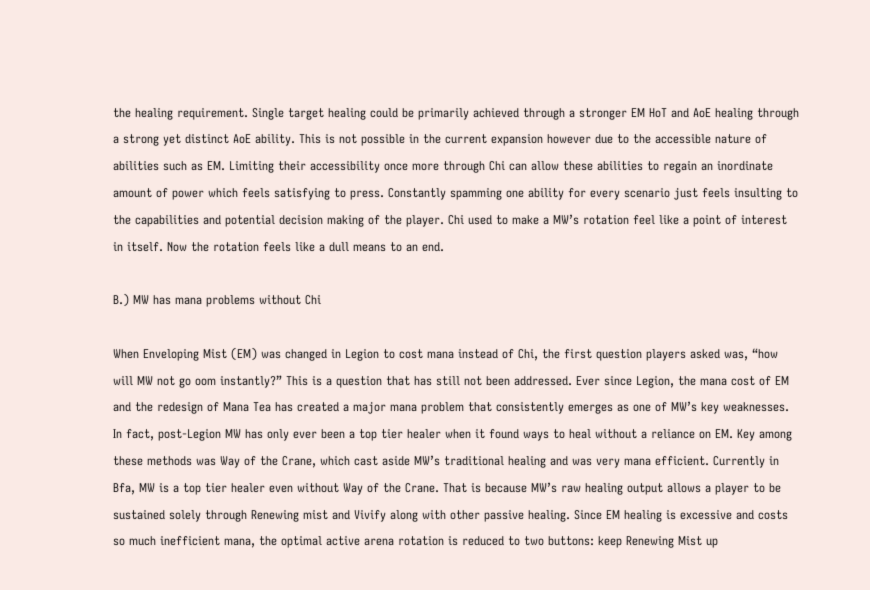the healing requirement. Single target healing could be primarily achieved through a stronger EM HoT and AoE healing through a strong yet distinct AoE ability. This is not possible in the current expansion however due to the accessible nature of abilities such as EM. Limiting their accessibility once more through Chi can allow these abilities to regain an inordinate amount of power which feels satisfying to press. Constantly spamming one ability for every scenario just feels insulting to the capabilities and potential decision making of the player. Chi used to make a MW’s rotation feel like a point of interest in itself. Now the rotation feels like a dull means to an end.

B.) MW has mana problems without Chi

When Enveloping Mist (EM) was changed in Legion to cost mana instead of Chi, the first question players asked was, “how will MW not go oom instantly?” This is a question that has still not been addressed. Ever since Legion, the mana cost of EM and the redesign of Mana Tea has created a major mana problem that consistently emerges as one of MW’s key weaknesses. In fact, post-Legion MW has only ever been a top tier healer when it found ways to heal without a reliance on EM. Key among these methods was Way of the Crane, which cast aside MW’s traditional healing and was very mana efficient. Currently in Bfa, MW is a top tier healer even without Way of the Crane. That is because MW’s raw healing output allows a player to be sustained solely through Renewing mist and Vivify along with other passive healing. Since EM healing is excessive and costs so much inefficient mana, the optimal active arena rotation is reduced to two buttons: keep Renewing Mist up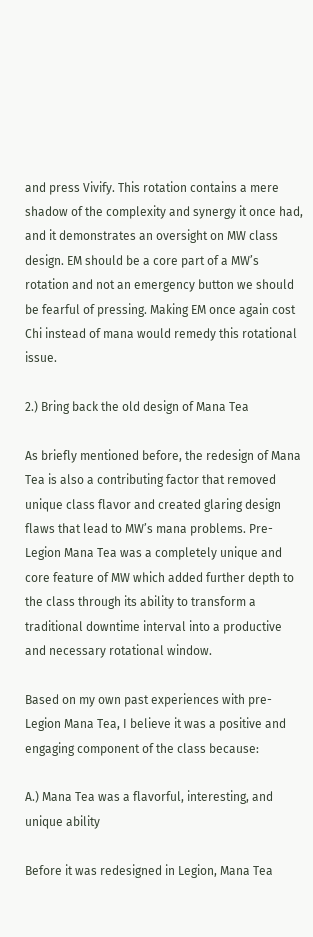and press Vivify. This rotation contains a mere shadow of the complexity and synergy it once had, and it demonstrates an oversight on MW class design. EM should be a core part of a MW’s rotation and not an emergency button we should be fearful of pressing. Making EM once again cost Chi instead of mana would remedy this rotational issue.

2.) Bring back the old design of Mana Tea

As briefly mentioned before, the redesign of Mana Tea is also a contributing factor that removed unique class flavor and created glaring design flaws that lead to MW’s mana problems. Pre-Legion Mana Tea was a completely unique and core feature of MW which added further depth to the class through its ability to transform a traditional downtime interval into a productive and necessary rotational window.

Based on my own past experiences with pre-Legion Mana Tea, I believe it was a positive and engaging component of the class because:

A.) Mana Tea was a flavorful, interesting, and unique ability

Before it was redesigned in Legion, Mana Tea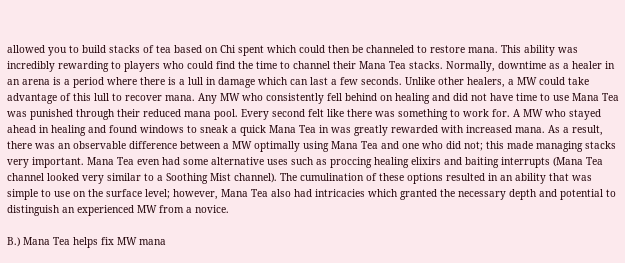allowed you to build stacks of tea based on Chi spent which could then be channeled to restore mana. This ability was incredibly rewarding to players who could find the time to channel their Mana Tea stacks. Normally, downtime as a healer in an arena is a period where there is a lull in damage which can last a few seconds. Unlike other healers, a MW could take advantage of this lull to recover mana. Any MW who consistently fell behind on healing and did not have time to use Mana Tea was punished through their reduced mana pool. Every second felt like there was something to work for. A MW who stayed ahead in healing and found windows to sneak a quick Mana Tea in was greatly rewarded with increased mana. As a result, there was an observable difference between a MW optimally using Mana Tea and one who did not; this made managing stacks very important. Mana Tea even had some alternative uses such as proccing healing elixirs and baiting interrupts (Mana Tea channel looked very similar to a Soothing Mist channel). The cumulination of these options resulted in an ability that was simple to use on the surface level; however, Mana Tea also had intricacies which granted the necessary depth and potential to distinguish an experienced MW from a novice.

B.) Mana Tea helps fix MW mana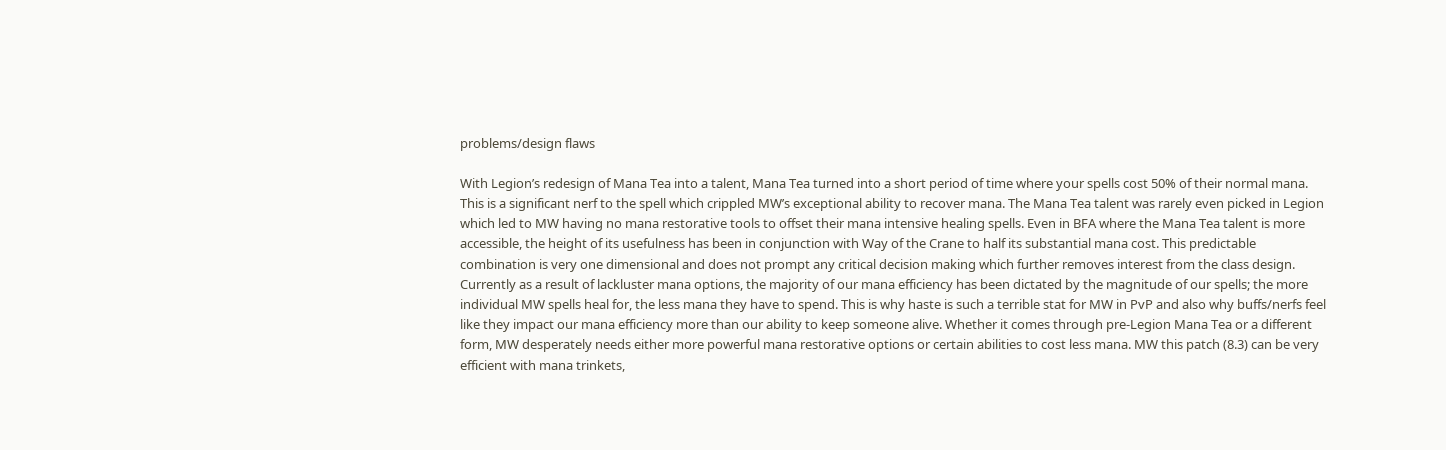problems/design flaws

With Legion’s redesign of Mana Tea into a talent, Mana Tea turned into a short period of time where your spells cost 50% of their normal mana. This is a significant nerf to the spell which crippled MW’s exceptional ability to recover mana. The Mana Tea talent was rarely even picked in Legion which led to MW having no mana restorative tools to offset their mana intensive healing spells. Even in BFA where the Mana Tea talent is more accessible, the height of its usefulness has been in conjunction with Way of the Crane to half its substantial mana cost. This predictable combination is very one dimensional and does not prompt any critical decision making which further removes interest from the class design. Currently as a result of lackluster mana options, the majority of our mana efficiency has been dictated by the magnitude of our spells; the more individual MW spells heal for, the less mana they have to spend. This is why haste is such a terrible stat for MW in PvP and also why buffs/nerfs feel like they impact our mana efficiency more than our ability to keep someone alive. Whether it comes through pre-Legion Mana Tea or a different form, MW desperately needs either more powerful mana restorative options or certain abilities to cost less mana. MW this patch (8.3) can be very efficient with mana trinkets,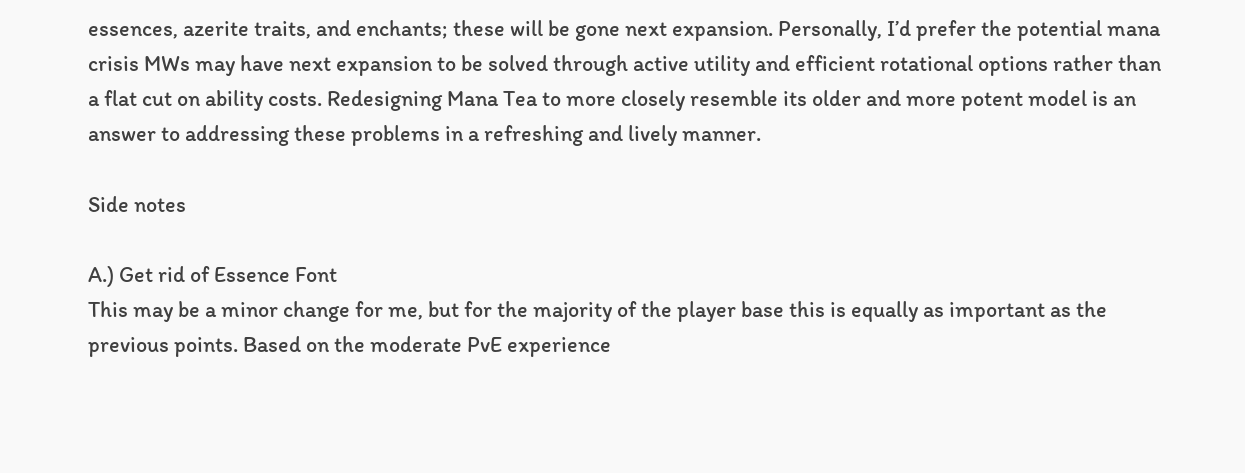essences, azerite traits, and enchants; these will be gone next expansion. Personally, I’d prefer the potential mana crisis MWs may have next expansion to be solved through active utility and efficient rotational options rather than a flat cut on ability costs. Redesigning Mana Tea to more closely resemble its older and more potent model is an answer to addressing these problems in a refreshing and lively manner.

Side notes

A.) Get rid of Essence Font
This may be a minor change for me, but for the majority of the player base this is equally as important as the previous points. Based on the moderate PvE experience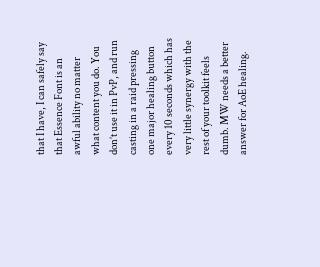that I have, I can safely say that Essence Font is an awful ability no matter what content you do. You don’t use it in PvP, and run casting in a raid pressing one major healing button every 10 seconds which has very little synergy with the rest of your toolkit feels dumb. MW needs a better answer for AoE healing.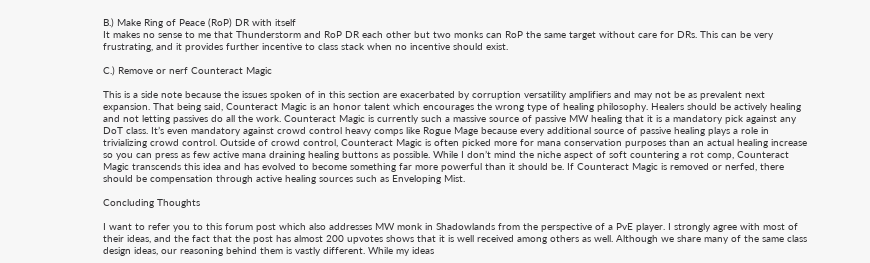B.) Make Ring of Peace (RoP) DR with itself
It makes no sense to me that Thunderstorm and RoP DR each other but two monks can RoP the same target without care for DRs. This can be very frustrating, and it provides further incentive to class stack when no incentive should exist.

C.) Remove or nerf Counteract Magic

This is a side note because the issues spoken of in this section are exacerbated by corruption versatility amplifiers and may not be as prevalent next expansion. That being said, Counteract Magic is an honor talent which encourages the wrong type of healing philosophy. Healers should be actively healing and not letting passives do all the work. Counteract Magic is currently such a massive source of passive MW healing that it is a mandatory pick against any DoT class. It’s even mandatory against crowd control heavy comps like Rogue Mage because every additional source of passive healing plays a role in trivializing crowd control. Outside of crowd control, Counteract Magic is often picked more for mana conservation purposes than an actual healing increase so you can press as few active mana draining healing buttons as possible. While I don’t mind the niche aspect of soft countering a rot comp, Counteract Magic transcends this idea and has evolved to become something far more powerful than it should be. If Counteract Magic is removed or nerfed, there should be compensation through active healing sources such as Enveloping Mist.

Concluding Thoughts

I want to refer you to this forum post which also addresses MW monk in Shadowlands from the perspective of a PvE player. I strongly agree with most of their ideas, and the fact that the post has almost 200 upvotes shows that it is well received among others as well. Although we share many of the same class design ideas, our reasoning behind them is vastly different. While my ideas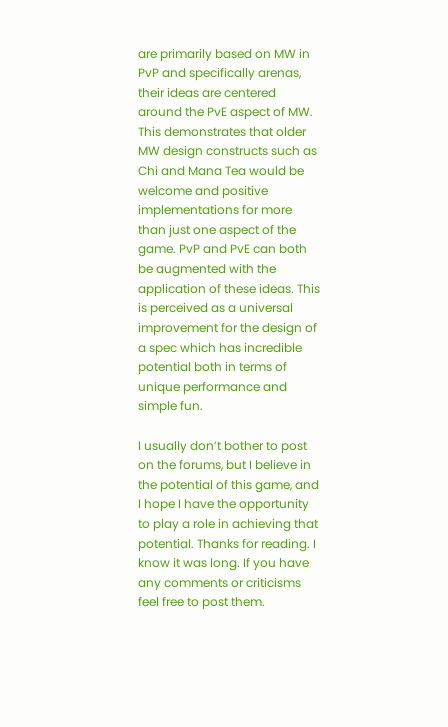are primarily based on MW in PvP and specifically arenas, their ideas are centered around the PvE aspect of MW. This demonstrates that older MW design constructs such as Chi and Mana Tea would be welcome and positive implementations for more than just one aspect of the game. PvP and PvE can both be augmented with the application of these ideas. This is perceived as a universal improvement for the design of a spec which has incredible potential both in terms of unique performance and simple fun.

I usually don’t bother to post on the forums, but I believe in the potential of this game, and I hope I have the opportunity to play a role in achieving that potential. Thanks for reading. I know it was long. If you have any comments or criticisms feel free to post them.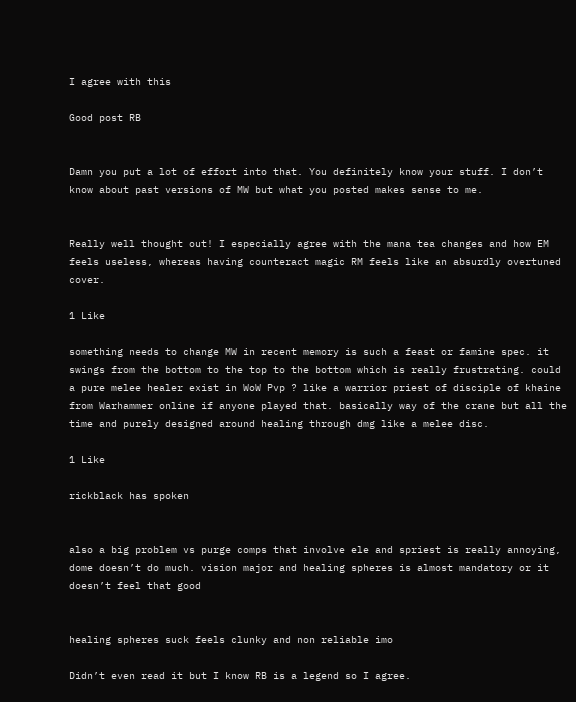I agree with this

Good post RB


Damn you put a lot of effort into that. You definitely know your stuff. I don’t know about past versions of MW but what you posted makes sense to me.


Really well thought out! I especially agree with the mana tea changes and how EM feels useless, whereas having counteract magic RM feels like an absurdly overtuned cover.

1 Like

something needs to change MW in recent memory is such a feast or famine spec. it swings from the bottom to the top to the bottom which is really frustrating. could a pure melee healer exist in WoW Pvp ? like a warrior priest of disciple of khaine from Warhammer online if anyone played that. basically way of the crane but all the time and purely designed around healing through dmg like a melee disc.

1 Like

rickblack has spoken


also a big problem vs purge comps that involve ele and spriest is really annoying, dome doesn’t do much. vision major and healing spheres is almost mandatory or it doesn’t feel that good


healing spheres suck feels clunky and non reliable imo

Didn’t even read it but I know RB is a legend so I agree.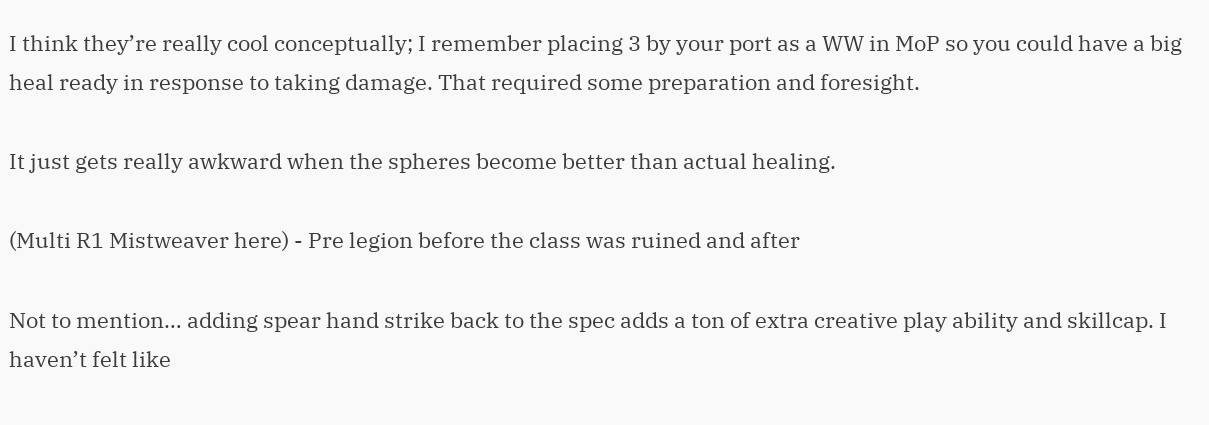I think they’re really cool conceptually; I remember placing 3 by your port as a WW in MoP so you could have a big heal ready in response to taking damage. That required some preparation and foresight.

It just gets really awkward when the spheres become better than actual healing.

(Multi R1 Mistweaver here) - Pre legion before the class was ruined and after

Not to mention… adding spear hand strike back to the spec adds a ton of extra creative play ability and skillcap. I haven’t felt like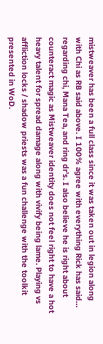mistweaver has been a full class since it was taken out in legion along with Chi as RB said above. I 100% agree with everything Rick has said… regarding chi, Mana Tea, and ring dr’s. I also believe he is right about counteract magic as Mistweaver identity does not feel right to have a hot heavy talent for spread damage along with vivify being lame. Playing vs affliction locks / shadow priests was a fun challenge with the toolkit presented in WoD.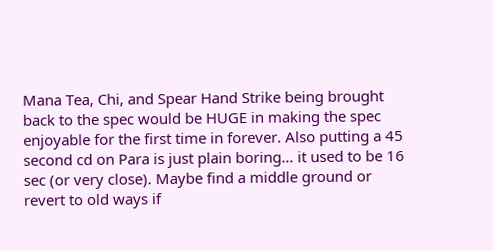Mana Tea, Chi, and Spear Hand Strike being brought back to the spec would be HUGE in making the spec enjoyable for the first time in forever. Also putting a 45 second cd on Para is just plain boring… it used to be 16 sec (or very close). Maybe find a middle ground or revert to old ways if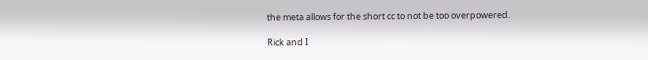the meta allows for the short cc to not be too overpowered.

Rick and I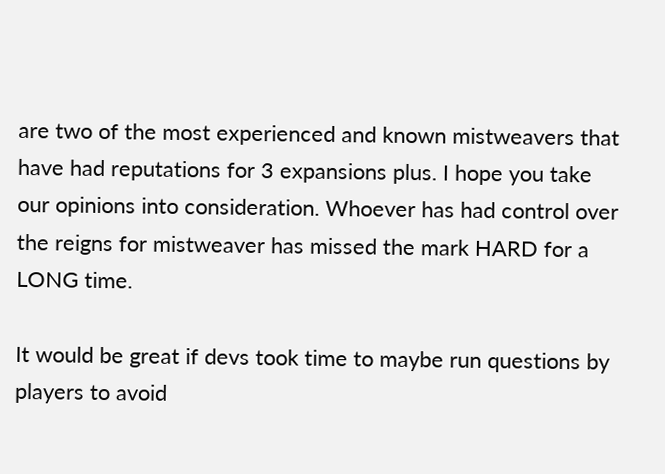are two of the most experienced and known mistweavers that have had reputations for 3 expansions plus. I hope you take our opinions into consideration. Whoever has had control over the reigns for mistweaver has missed the mark HARD for a LONG time.

It would be great if devs took time to maybe run questions by players to avoid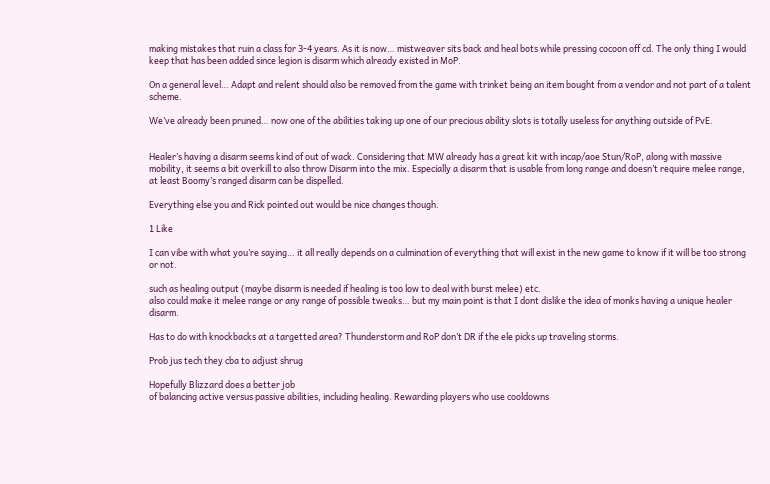making mistakes that ruin a class for 3-4 years. As it is now… mistweaver sits back and heal bots while pressing cocoon off cd. The only thing I would keep that has been added since legion is disarm which already existed in MoP.

On a general level… Adapt and relent should also be removed from the game with trinket being an item bought from a vendor and not part of a talent scheme.

We’ve already been pruned… now one of the abilities taking up one of our precious ability slots is totally useless for anything outside of PvE.


Healer’s having a disarm seems kind of out of wack. Considering that MW already has a great kit with incap/aoe Stun/RoP, along with massive mobility, it seems a bit overkill to also throw Disarm into the mix. Especially a disarm that is usable from long range and doesn’t require melee range, at least Boomy’s ranged disarm can be dispelled.

Everything else you and Rick pointed out would be nice changes though.

1 Like

I can vibe with what you’re saying… it all really depends on a culmination of everything that will exist in the new game to know if it will be too strong or not.

such as healing output (maybe disarm is needed if healing is too low to deal with burst melee) etc.
also could make it melee range or any range of possible tweaks… but my main point is that I dont dislike the idea of monks having a unique healer disarm.

Has to do with knockbacks at a targetted area? Thunderstorm and RoP don’t DR if the ele picks up traveling storms.

Prob jus tech they cba to adjust shrug

Hopefully Blizzard does a better job
of balancing active versus passive abilities, including healing. Rewarding players who use cooldowns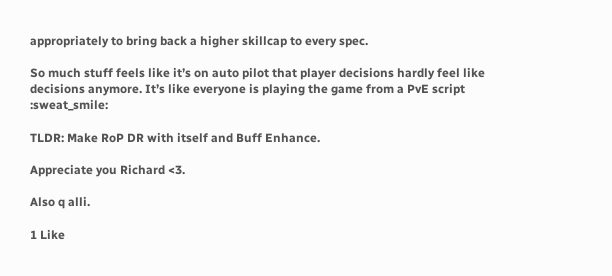appropriately to bring back a higher skillcap to every spec.

So much stuff feels like it’s on auto pilot that player decisions hardly feel like decisions anymore. It’s like everyone is playing the game from a PvE script :sweat_smile:

TLDR: Make RoP DR with itself and Buff Enhance.

Appreciate you Richard <3.

Also q alli.

1 Like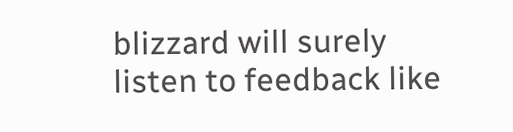blizzard will surely listen to feedback like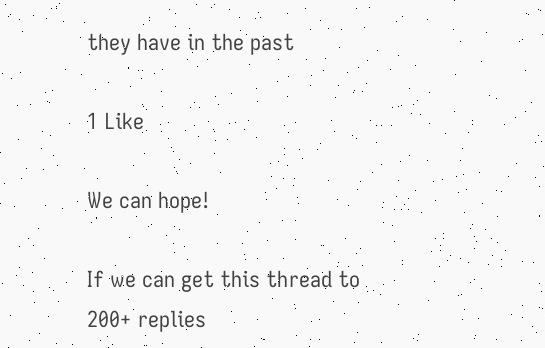they have in the past

1 Like

We can hope!

If we can get this thread to 200+ replies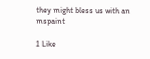they might bless us with an mspaint

1 Like